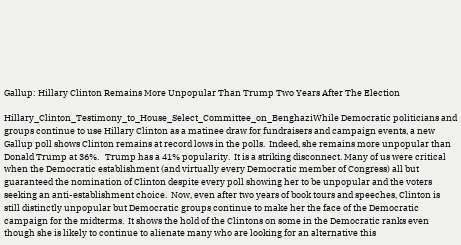Gallup: Hillary Clinton Remains More Unpopular Than Trump Two Years After The Election

Hillary_Clinton_Testimony_to_House_Select_Committee_on_BenghaziWhile Democratic politicians and groups continue to use Hillary Clinton as a matinee draw for fundraisers and campaign events, a new Gallup poll shows Clinton remains at record lows in the polls.  Indeed, she remains more unpopular than Donald Trump at 36%.   Trump has a 41% popularity.  It is a striking disconnect. Many of us were critical when the Democratic establishment (and virtually every Democratic member of Congress) all but guaranteed the nomination of Clinton despite every poll showing her to be unpopular and the voters seeking an anti-establishment choice.  Now, even after two years of book tours and speeches, Clinton is still distinctly unpopular but Democratic groups continue to make her the face of the Democratic campaign for the midterms.  It shows the hold of the Clintons on some in the Democratic ranks even though she is likely to continue to alienate many who are looking for an alternative this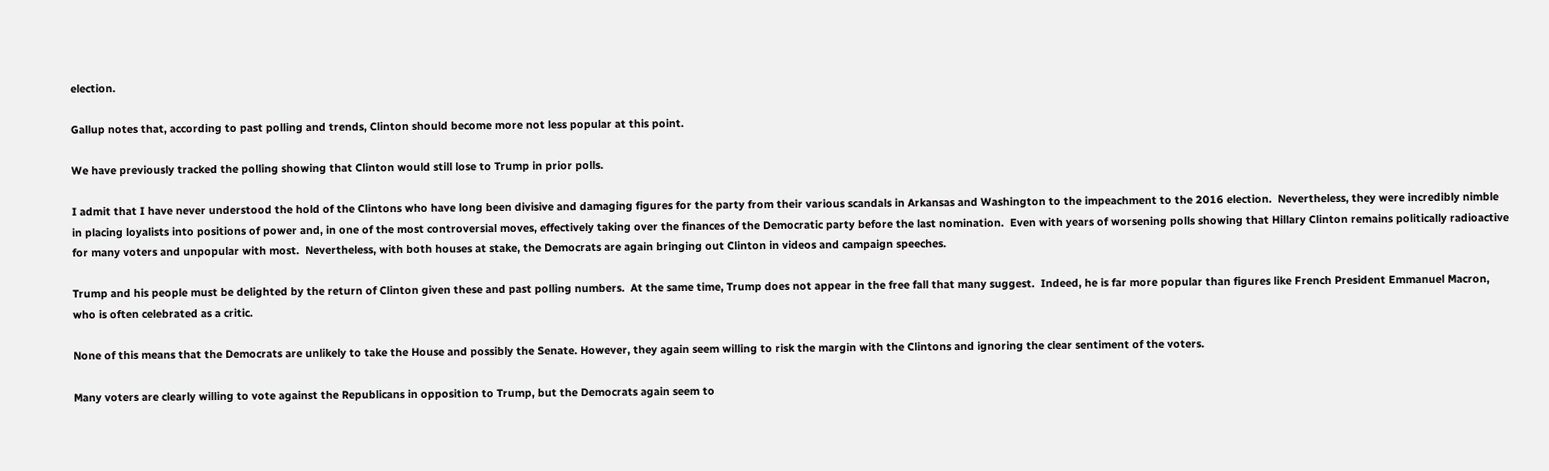election.

Gallup notes that, according to past polling and trends, Clinton should become more not less popular at this point.

We have previously tracked the polling showing that Clinton would still lose to Trump in prior polls.

I admit that I have never understood the hold of the Clintons who have long been divisive and damaging figures for the party from their various scandals in Arkansas and Washington to the impeachment to the 2016 election.  Nevertheless, they were incredibly nimble in placing loyalists into positions of power and, in one of the most controversial moves, effectively taking over the finances of the Democratic party before the last nomination.  Even with years of worsening polls showing that Hillary Clinton remains politically radioactive for many voters and unpopular with most.  Nevertheless, with both houses at stake, the Democrats are again bringing out Clinton in videos and campaign speeches.

Trump and his people must be delighted by the return of Clinton given these and past polling numbers.  At the same time, Trump does not appear in the free fall that many suggest.  Indeed, he is far more popular than figures like French President Emmanuel Macron, who is often celebrated as a critic.

None of this means that the Democrats are unlikely to take the House and possibly the Senate. However, they again seem willing to risk the margin with the Clintons and ignoring the clear sentiment of the voters.

Many voters are clearly willing to vote against the Republicans in opposition to Trump, but the Democrats again seem to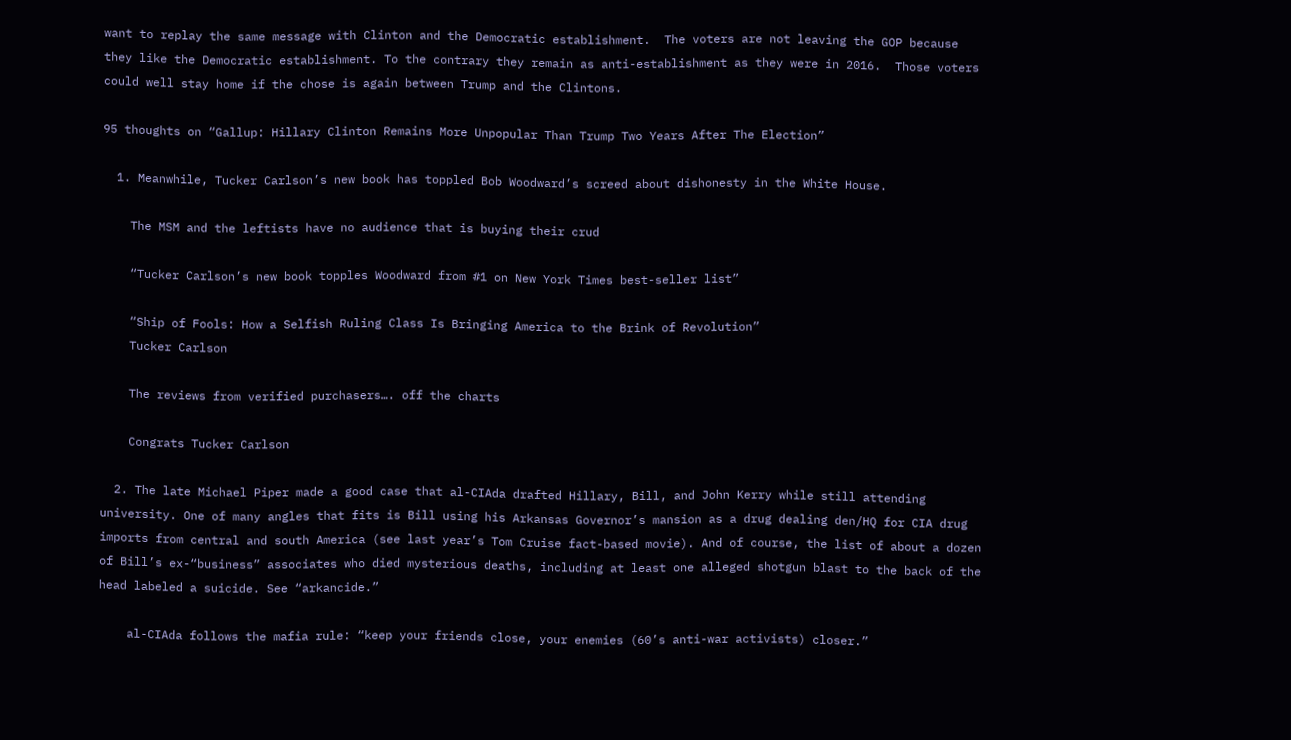want to replay the same message with Clinton and the Democratic establishment.  The voters are not leaving the GOP because they like the Democratic establishment. To the contrary they remain as anti-establishment as they were in 2016.  Those voters could well stay home if the chose is again between Trump and the Clintons.

95 thoughts on “Gallup: Hillary Clinton Remains More Unpopular Than Trump Two Years After The Election”

  1. Meanwhile, Tucker Carlson’s new book has toppled Bob Woodward’s screed about dishonesty in the White House.

    The MSM and the leftists have no audience that is buying their crud

    “Tucker Carlson’s new book topples Woodward from #1 on New York Times best-seller list”

    “Ship of Fools: How a Selfish Ruling Class Is Bringing America to the Brink of Revolution”
    Tucker Carlson

    The reviews from verified purchasers…. off the charts

    Congrats Tucker Carlson

  2. The late Michael Piper made a good case that al-CIAda drafted Hillary, Bill, and John Kerry while still attending university. One of many angles that fits is Bill using his Arkansas Governor’s mansion as a drug dealing den/HQ for CIA drug imports from central and south America (see last year’s Tom Cruise fact-based movie). And of course, the list of about a dozen of Bill’s ex-“business” associates who died mysterious deaths, including at least one alleged shotgun blast to the back of the head labeled a suicide. See “arkancide.”

    al-CIAda follows the mafia rule: “keep your friends close, your enemies (60’s anti-war activists) closer.”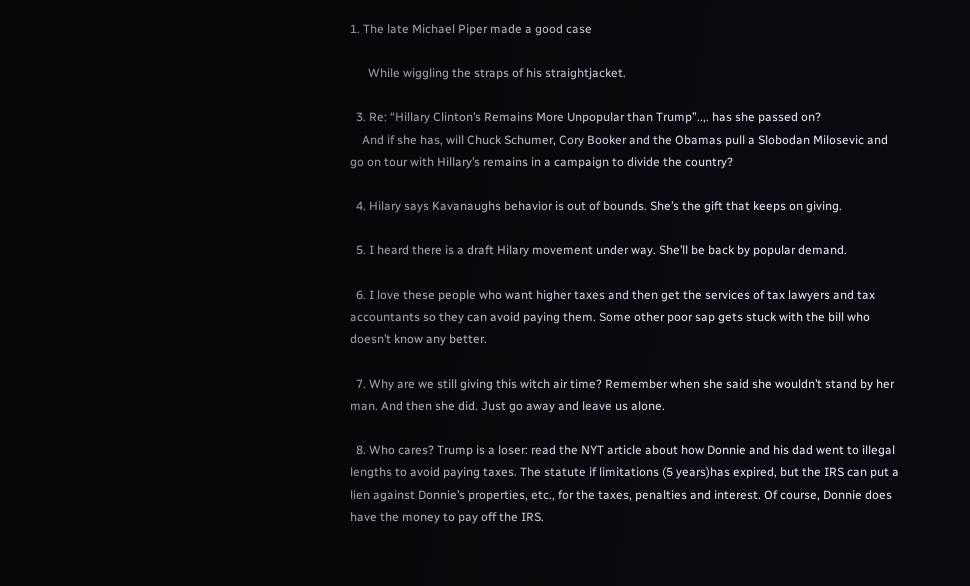1. The late Michael Piper made a good case

      While wiggling the straps of his straightjacket.

  3. Re: “Hillary Clinton’s Remains More Unpopular than Trump”..,. has she passed on?
    And if she has, will Chuck Schumer, Cory Booker and the Obamas pull a Slobodan Milosevic and go on tour with Hillary’s remains in a campaign to divide the country?

  4. Hilary says Kavanaughs behavior is out of bounds. She’s the gift that keeps on giving.

  5. I heard there is a draft Hilary movement under way. She’ll be back by popular demand.

  6. I love these people who want higher taxes and then get the services of tax lawyers and tax accountants so they can avoid paying them. Some other poor sap gets stuck with the bill who doesn’t know any better.

  7. Why are we still giving this witch air time? Remember when she said she wouldn’t stand by her man. And then she did. Just go away and leave us alone.

  8. Who cares? Trump is a loser: read the NYT article about how Donnie and his dad went to illegal lengths to avoid paying taxes. The statute if limitations (5 years)has expired, but the IRS can put a lien against Donnie’s properties, etc., for the taxes, penalties and interest. Of course, Donnie does have the money to pay off the IRS.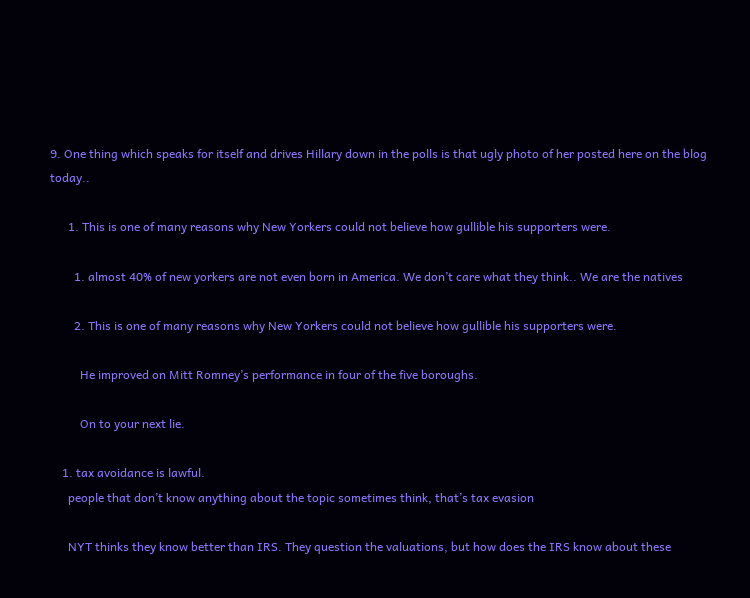9. One thing which speaks for itself and drives Hillary down in the polls is that ugly photo of her posted here on the blog today..

      1. This is one of many reasons why New Yorkers could not believe how gullible his supporters were.

        1. almost 40% of new yorkers are not even born in America. We don’t care what they think.. We are the natives

        2. This is one of many reasons why New Yorkers could not believe how gullible his supporters were.

          He improved on Mitt Romney’s performance in four of the five boroughs.

          On to your next lie.

    1. tax avoidance is lawful.
      people that don’t know anything about the topic sometimes think, that’s tax evasion

      NYT thinks they know better than IRS. They question the valuations, but how does the IRS know about these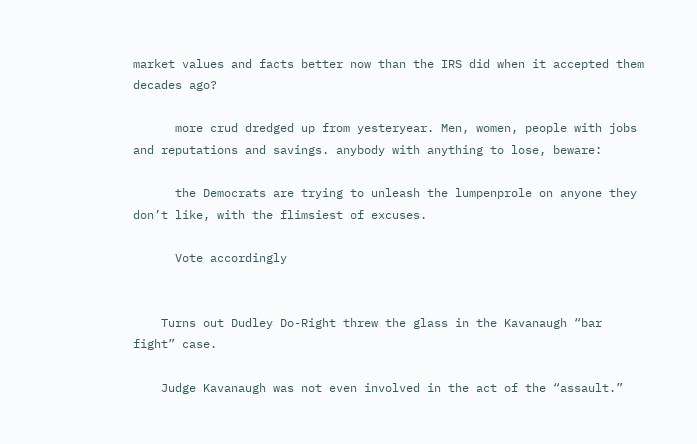market values and facts better now than the IRS did when it accepted them decades ago?

      more crud dredged up from yesteryear. Men, women, people with jobs and reputations and savings. anybody with anything to lose, beware:

      the Democrats are trying to unleash the lumpenprole on anyone they don’t like, with the flimsiest of excuses.

      Vote accordingly


    Turns out Dudley Do-Right threw the glass in the Kavanaugh “bar fight” case.

    Judge Kavanaugh was not even involved in the act of the “assault.”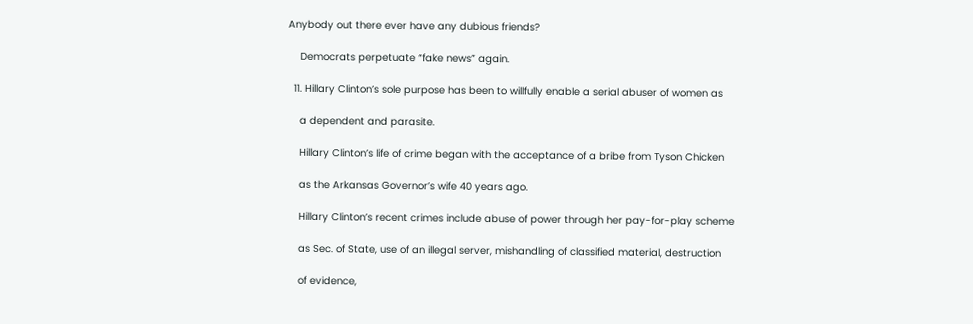Anybody out there ever have any dubious friends?

    Democrats perpetuate “fake news” again.

  11. Hillary Clinton’s sole purpose has been to willfully enable a serial abuser of women as

    a dependent and parasite.

    Hillary Clinton’s life of crime began with the acceptance of a bribe from Tyson Chicken

    as the Arkansas Governor’s wife 40 years ago.

    Hillary Clinton’s recent crimes include abuse of power through her pay-for-play scheme

    as Sec. of State, use of an illegal server, mishandling of classified material, destruction

    of evidence,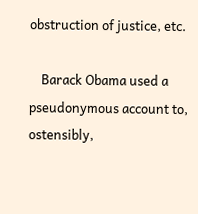obstruction of justice, etc.

    Barack Obama used a pseudonymous account to, ostensibly,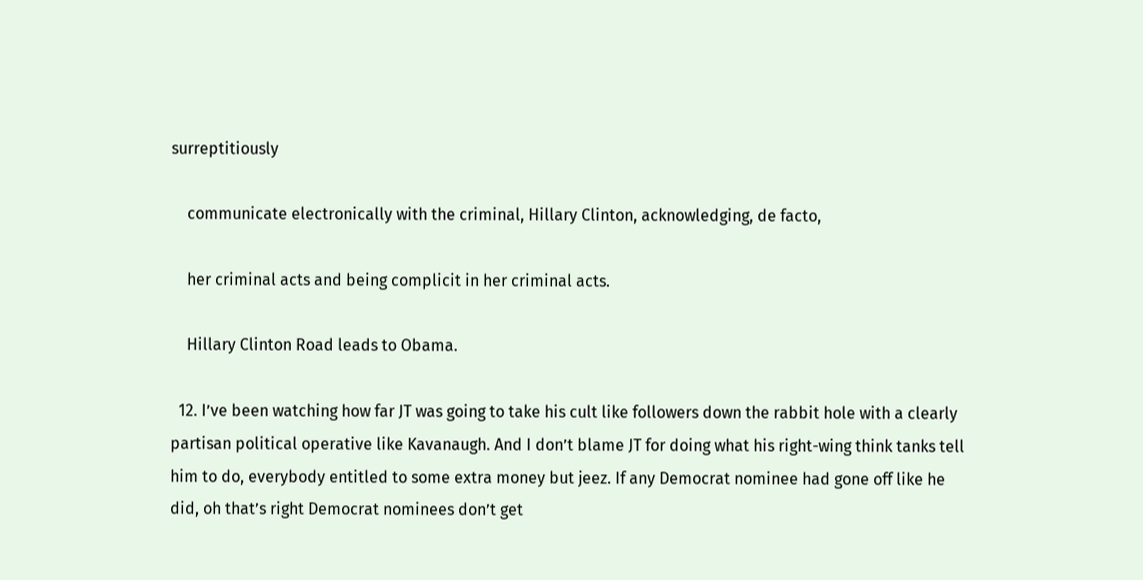surreptitiously

    communicate electronically with the criminal, Hillary Clinton, acknowledging, de facto,

    her criminal acts and being complicit in her criminal acts.

    Hillary Clinton Road leads to Obama.

  12. I’ve been watching how far JT was going to take his cult like followers down the rabbit hole with a clearly partisan political operative like Kavanaugh. And I don’t blame JT for doing what his right-wing think tanks tell him to do, everybody entitled to some extra money but jeez. If any Democrat nominee had gone off like he did, oh that’s right Democrat nominees don’t get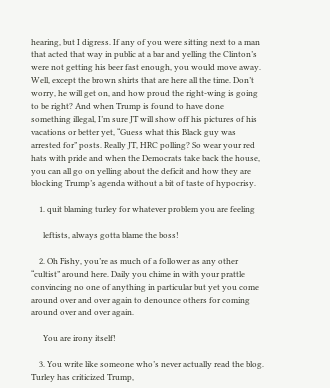hearing, but I digress. If any of you were sitting next to a man that acted that way in public at a bar and yelling the Clinton’s were not getting his beer fast enough, you would move away. Well, except the brown shirts that are here all the time. Don’t worry, he will get on, and how proud the right-wing is going to be right? And when Trump is found to have done something illegal, I’m sure JT will show off his pictures of his vacations or better yet, “Guess what this Black guy was arrested for” posts. Really JT, HRC polling? So wear your red hats with pride and when the Democrats take back the house, you can all go on yelling about the deficit and how they are blocking Trump’s agenda without a bit of taste of hypocrisy.

    1. quit blaming turley for whatever problem you are feeling

      leftists, always gotta blame the boss!

    2. Oh Fishy, you’re as much of a follower as any other “cultist” around here. Daily you chime in with your prattle convincing no one of anything in particular but yet you come around over and over again to denounce others for coming around over and over again.

      You are irony itself!

    3. You write like someone who’s never actually read the blog. Turley has criticized Trump,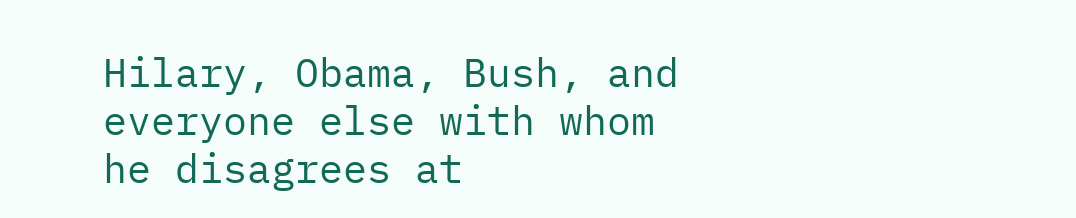Hilary, Obama, Bush, and everyone else with whom he disagrees at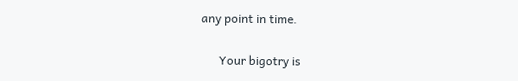any point in time.

      Your bigotry is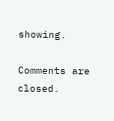showing.

Comments are closed.